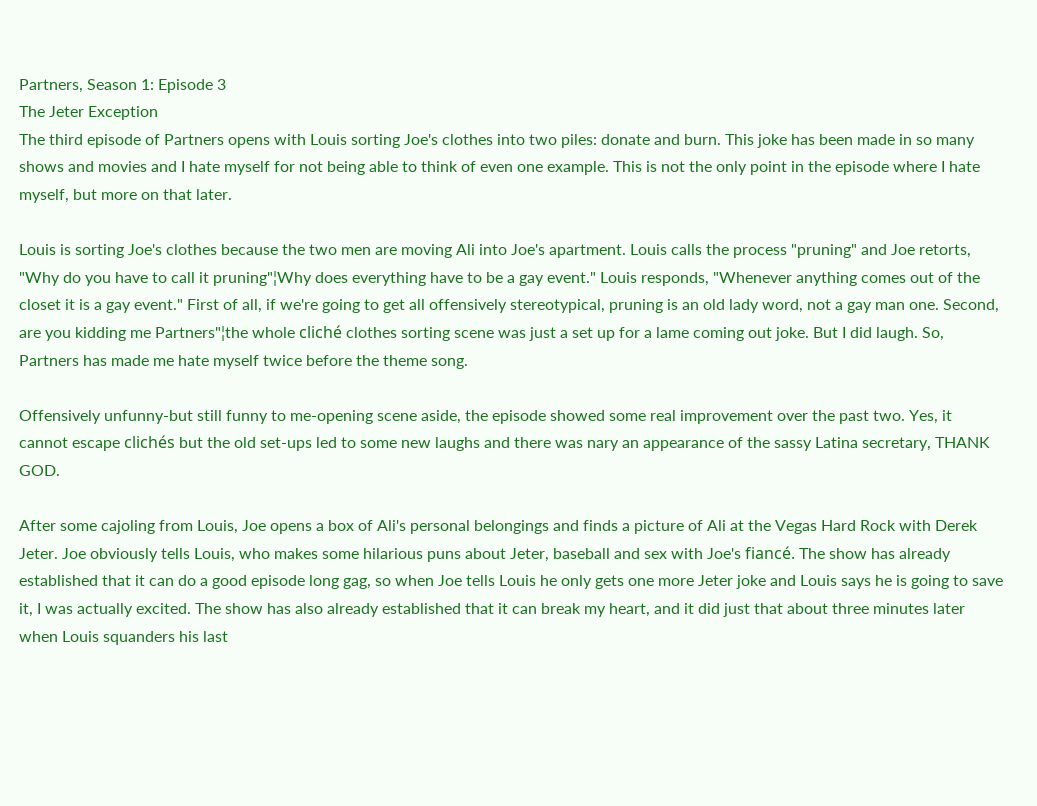Partners, Season 1: Episode 3
The Jeter Exception
The third episode of Partners opens with Louis sorting Joe's clothes into two piles: donate and burn. This joke has been made in so many shows and movies and I hate myself for not being able to think of even one example. This is not the only point in the episode where I hate myself, but more on that later.

Louis is sorting Joe's clothes because the two men are moving Ali into Joe's apartment. Louis calls the process "pruning" and Joe retorts, "Why do you have to call it pruning"¦Why does everything have to be a gay event." Louis responds, "Whenever anything comes out of the closet it is a gay event." First of all, if we're going to get all offensively stereotypical, pruning is an old lady word, not a gay man one. Second, are you kidding me Partners"¦the whole cliché clothes sorting scene was just a set up for a lame coming out joke. But I did laugh. So, Partners has made me hate myself twice before the theme song.

Offensively unfunny-but still funny to me-opening scene aside, the episode showed some real improvement over the past two. Yes, it cannot escape clichés but the old set-ups led to some new laughs and there was nary an appearance of the sassy Latina secretary, THANK GOD.

After some cajoling from Louis, Joe opens a box of Ali's personal belongings and finds a picture of Ali at the Vegas Hard Rock with Derek Jeter. Joe obviously tells Louis, who makes some hilarious puns about Jeter, baseball and sex with Joe's fiancé. The show has already established that it can do a good episode long gag, so when Joe tells Louis he only gets one more Jeter joke and Louis says he is going to save it, I was actually excited. The show has also already established that it can break my heart, and it did just that about three minutes later when Louis squanders his last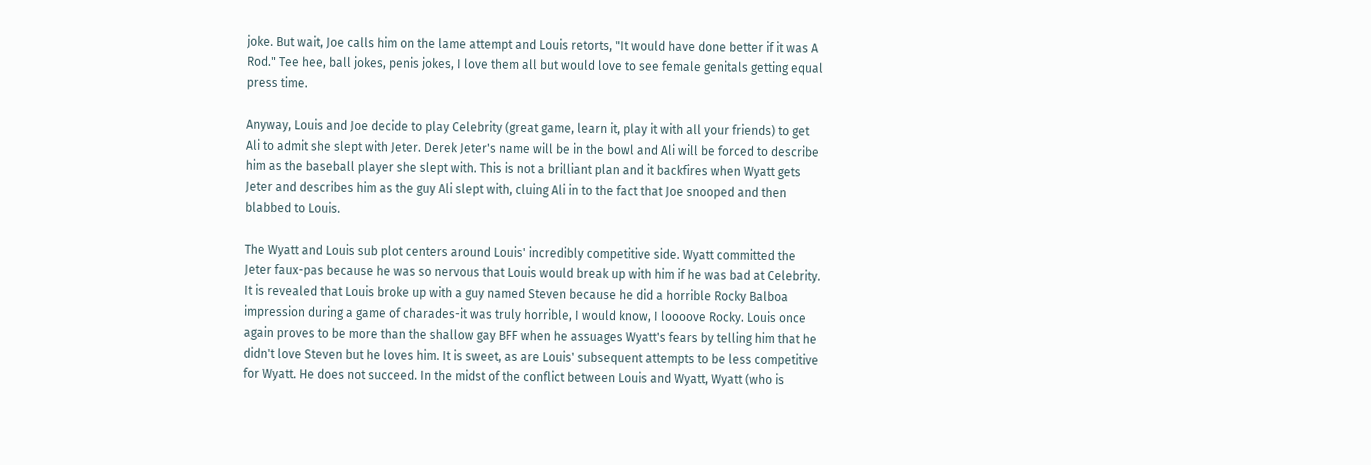joke. But wait, Joe calls him on the lame attempt and Louis retorts, "It would have done better if it was A Rod." Tee hee, ball jokes, penis jokes, I love them all but would love to see female genitals getting equal press time.

Anyway, Louis and Joe decide to play Celebrity (great game, learn it, play it with all your friends) to get Ali to admit she slept with Jeter. Derek Jeter's name will be in the bowl and Ali will be forced to describe him as the baseball player she slept with. This is not a brilliant plan and it backfires when Wyatt gets Jeter and describes him as the guy Ali slept with, cluing Ali in to the fact that Joe snooped and then blabbed to Louis.

The Wyatt and Louis sub plot centers around Louis' incredibly competitive side. Wyatt committed the Jeter faux-pas because he was so nervous that Louis would break up with him if he was bad at Celebrity. It is revealed that Louis broke up with a guy named Steven because he did a horrible Rocky Balboa impression during a game of charades-it was truly horrible, I would know, I loooove Rocky. Louis once again proves to be more than the shallow gay BFF when he assuages Wyatt's fears by telling him that he didn't love Steven but he loves him. It is sweet, as are Louis' subsequent attempts to be less competitive for Wyatt. He does not succeed. In the midst of the conflict between Louis and Wyatt, Wyatt (who is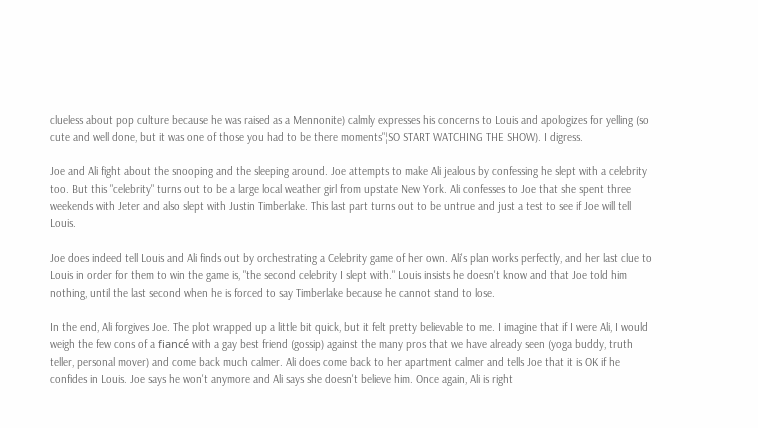clueless about pop culture because he was raised as a Mennonite) calmly expresses his concerns to Louis and apologizes for yelling (so cute and well done, but it was one of those you had to be there moments"¦SO START WATCHING THE SHOW). I digress.

Joe and Ali fight about the snooping and the sleeping around. Joe attempts to make Ali jealous by confessing he slept with a celebrity too. But this "celebrity" turns out to be a large local weather girl from upstate New York. Ali confesses to Joe that she spent three weekends with Jeter and also slept with Justin Timberlake. This last part turns out to be untrue and just a test to see if Joe will tell Louis.

Joe does indeed tell Louis and Ali finds out by orchestrating a Celebrity game of her own. Ali's plan works perfectly, and her last clue to Louis in order for them to win the game is, "the second celebrity I slept with." Louis insists he doesn't know and that Joe told him nothing, until the last second when he is forced to say Timberlake because he cannot stand to lose.

In the end, Ali forgives Joe. The plot wrapped up a little bit quick, but it felt pretty believable to me. I imagine that if I were Ali, I would weigh the few cons of a fiancé with a gay best friend (gossip) against the many pros that we have already seen (yoga buddy, truth teller, personal mover) and come back much calmer. Ali does come back to her apartment calmer and tells Joe that it is OK if he confides in Louis. Joe says he won't anymore and Ali says she doesn't believe him. Once again, Ali is right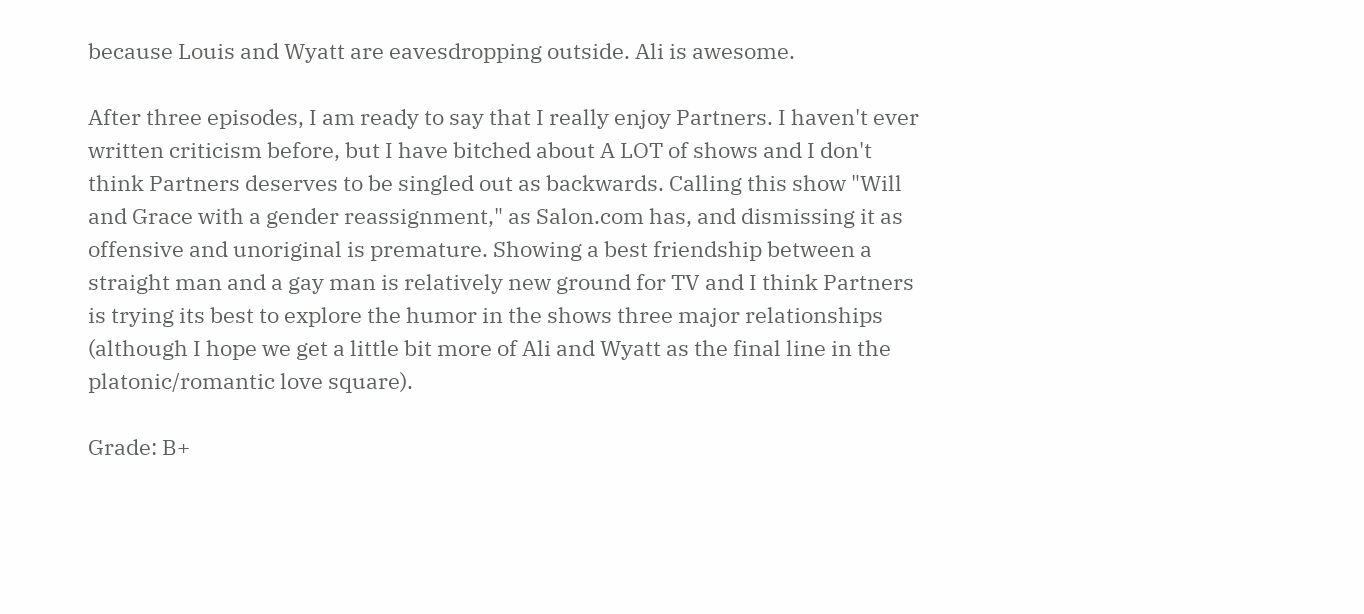because Louis and Wyatt are eavesdropping outside. Ali is awesome.

After three episodes, I am ready to say that I really enjoy Partners. I haven't ever written criticism before, but I have bitched about A LOT of shows and I don't think Partners deserves to be singled out as backwards. Calling this show "Will and Grace with a gender reassignment," as Salon.com has, and dismissing it as offensive and unoriginal is premature. Showing a best friendship between a straight man and a gay man is relatively new ground for TV and I think Partners is trying its best to explore the humor in the shows three major relationships (although I hope we get a little bit more of Ali and Wyatt as the final line in the platonic/romantic love square).

Grade: B+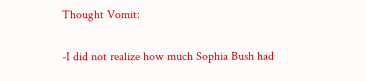Thought Vomit:

-I did not realize how much Sophia Bush had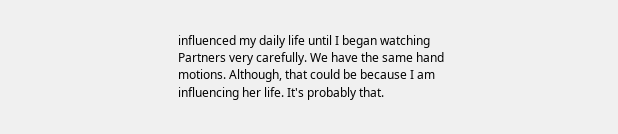influenced my daily life until I began watching Partners very carefully. We have the same hand motions. Although, that could be because I am influencing her life. It's probably that.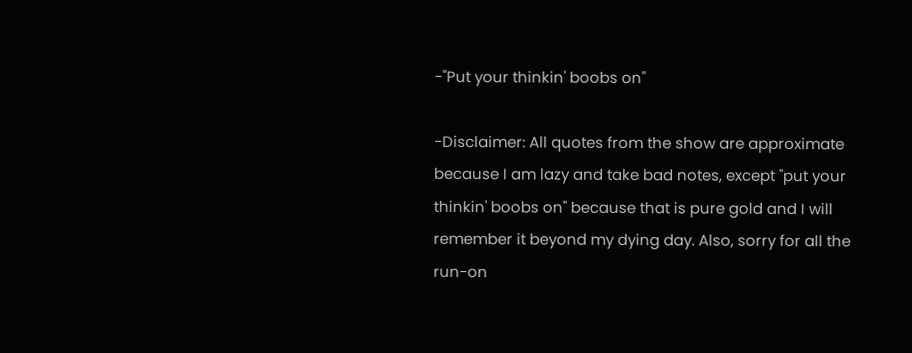-"Put your thinkin' boobs on"

-Disclaimer: All quotes from the show are approximate because I am lazy and take bad notes, except "put your thinkin' boobs on" because that is pure gold and I will remember it beyond my dying day. Also, sorry for all the run-on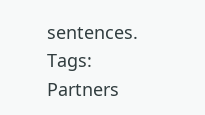sentences.
Tags: Partners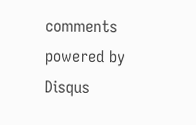comments powered by Disqus